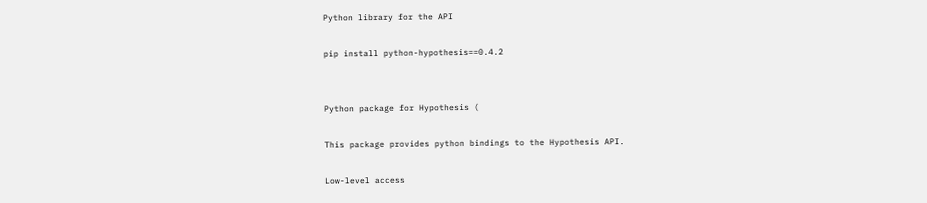Python library for the API

pip install python-hypothesis==0.4.2


Python package for Hypothesis (

This package provides python bindings to the Hypothesis API.

Low-level access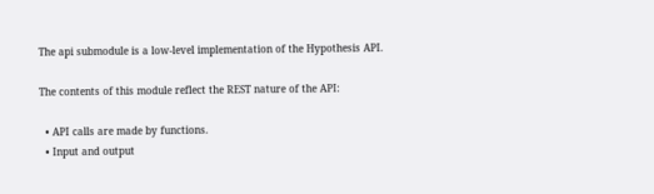The api submodule is a low-level implementation of the Hypothesis API.

The contents of this module reflect the REST nature of the API:

  • API calls are made by functions.
  • Input and output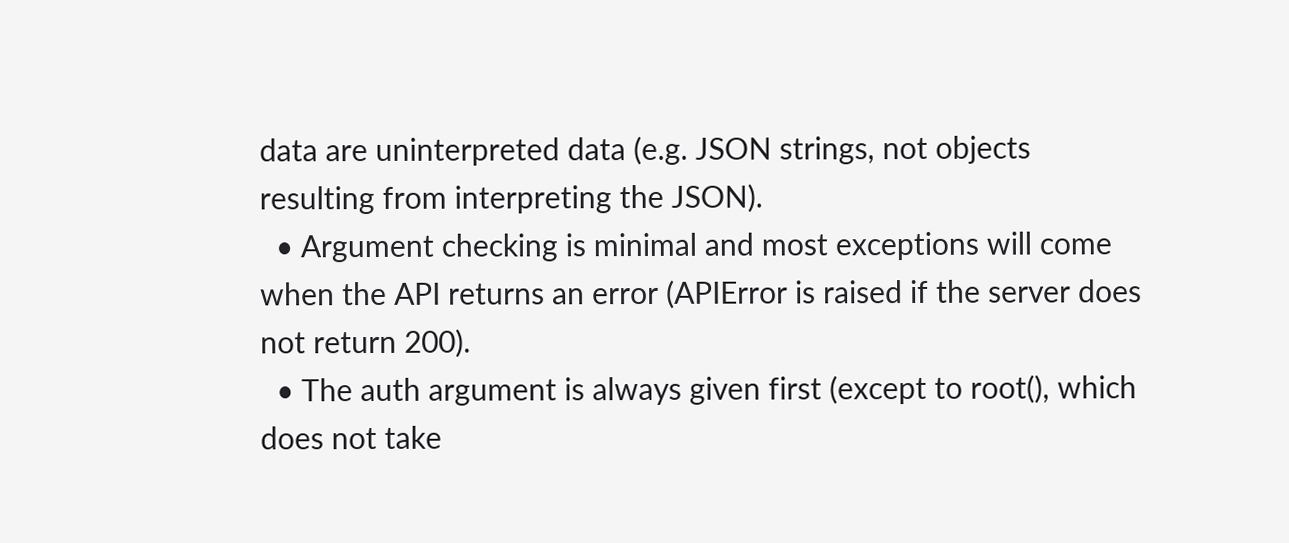data are uninterpreted data (e.g. JSON strings, not objects resulting from interpreting the JSON).
  • Argument checking is minimal and most exceptions will come when the API returns an error (APIError is raised if the server does not return 200).
  • The auth argument is always given first (except to root(), which does not take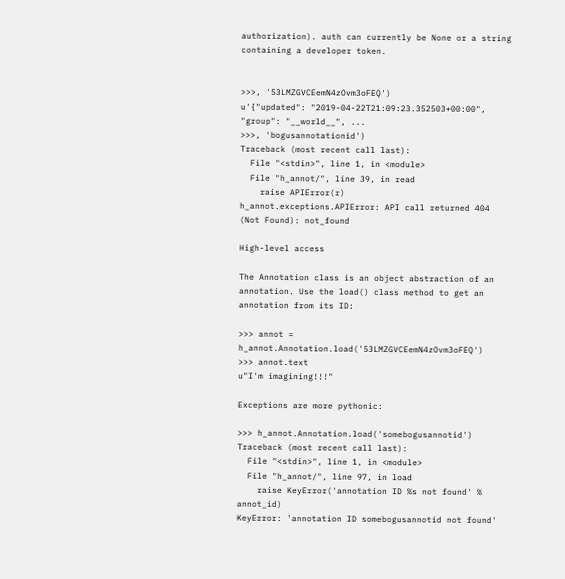authorization). auth can currently be None or a string containing a developer token.


>>>, '53LMZGVCEemN4zOvm3oFEQ')
u'{"updated": "2019-04-22T21:09:23.352503+00:00", "group": "__world__", ...
>>>, 'bogusannotationid')
Traceback (most recent call last):
  File "<stdin>", line 1, in <module>
  File "h_annot/", line 39, in read
    raise APIError(r)
h_annot.exceptions.APIError: API call returned 404 (Not Found): not_found

High-level access

The Annotation class is an object abstraction of an annotation. Use the load() class method to get an annotation from its ID:

>>> annot = h_annot.Annotation.load('53LMZGVCEemN4zOvm3oFEQ')
>>> annot.text
u"I'm imagining!!!"

Exceptions are more pythonic:

>>> h_annot.Annotation.load('somebogusannotid')
Traceback (most recent call last):
  File "<stdin>", line 1, in <module>
  File "h_annot/", line 97, in load
    raise KeyError('annotation ID %s not found' % annot_id)
KeyError: 'annotation ID somebogusannotid not found'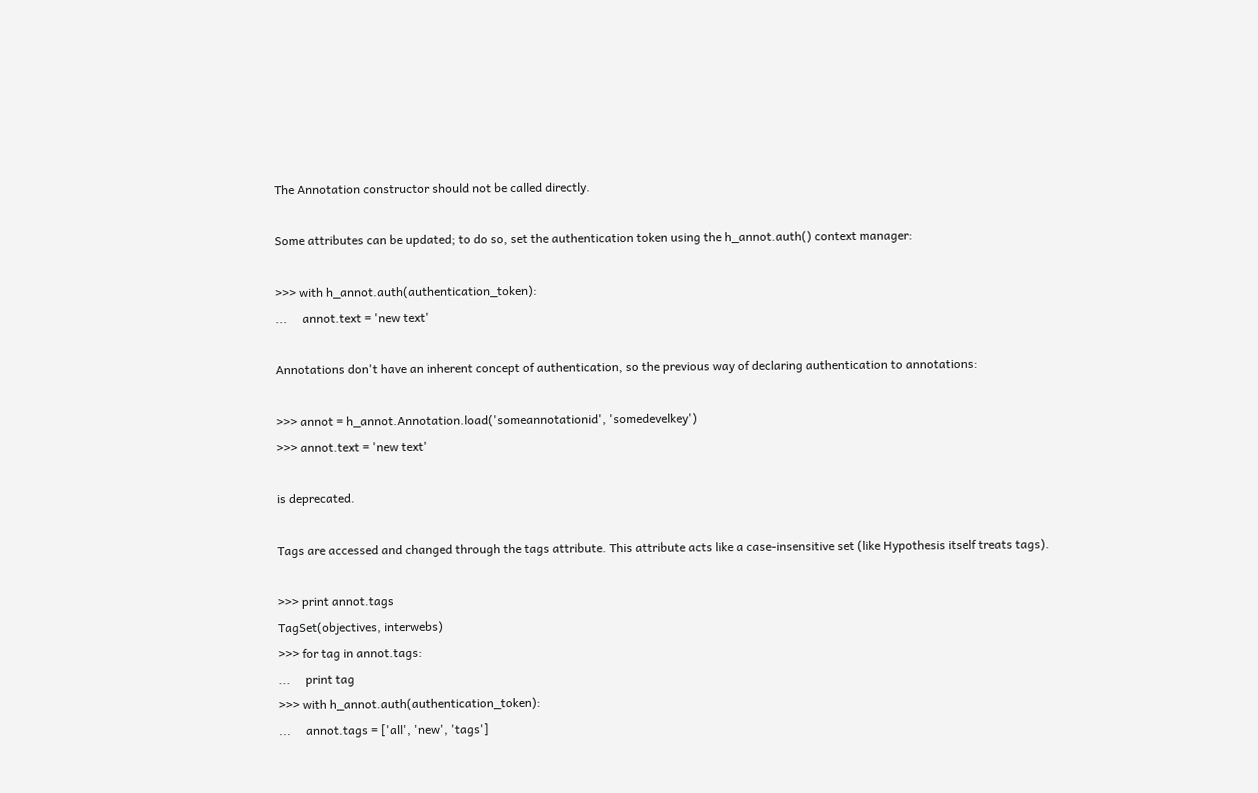The Annotation constructor should not be called directly.

Some attributes can be updated; to do so, set the authentication token using the h_annot.auth() context manager:

>>> with h_annot.auth(authentication_token):
...     annot.text = 'new text'

Annotations don't have an inherent concept of authentication, so the previous way of declaring authentication to annotations:

>>> annot = h_annot.Annotation.load('someannotationid', 'somedevelkey')
>>> annot.text = 'new text'

is deprecated.

Tags are accessed and changed through the tags attribute. This attribute acts like a case-insensitive set (like Hypothesis itself treats tags).

>>> print annot.tags
TagSet(objectives, interwebs)
>>> for tag in annot.tags:
...     print tag
>>> with h_annot.auth(authentication_token):
...     annot.tags = ['all', 'new', 'tags']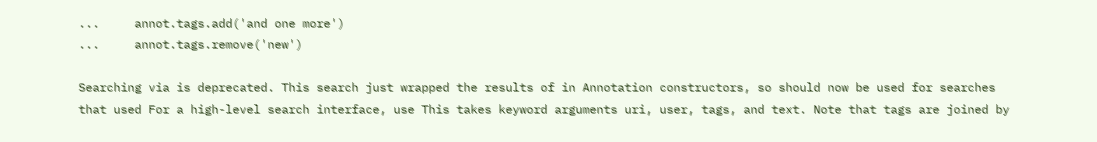...     annot.tags.add('and one more')
...     annot.tags.remove('new')

Searching via is deprecated. This search just wrapped the results of in Annotation constructors, so should now be used for searches that used For a high-level search interface, use This takes keyword arguments uri, user, tags, and text. Note that tags are joined by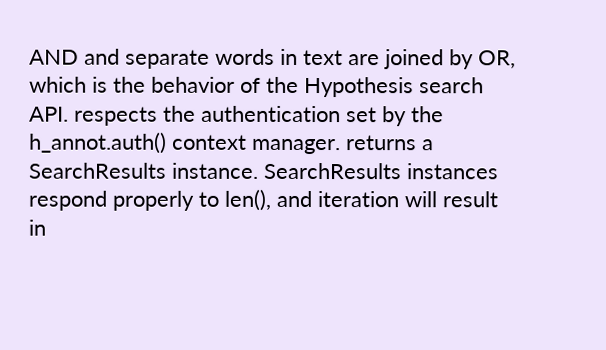AND and separate words in text are joined by OR, which is the behavior of the Hypothesis search API. respects the authentication set by the h_annot.auth() context manager. returns a SearchResults instance. SearchResults instances respond properly to len(), and iteration will result in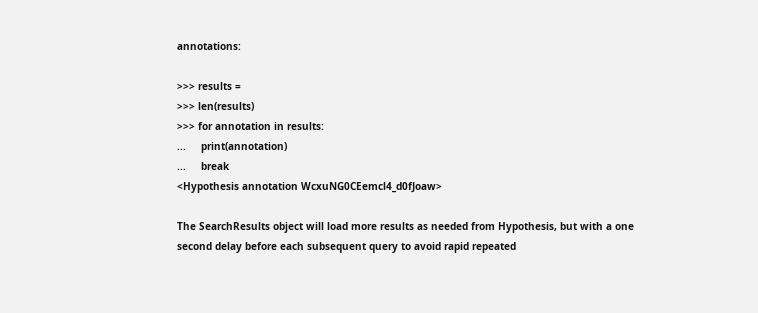annotations:

>>> results =
>>> len(results)
>>> for annotation in results:
...     print(annotation)
...     break
<Hypothesis annotation WcxuNG0CEemcl4_d0fJoaw>

The SearchResults object will load more results as needed from Hypothesis, but with a one second delay before each subsequent query to avoid rapid repeated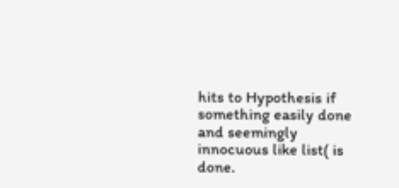hits to Hypothesis if something easily done and seemingly innocuous like list( is done.